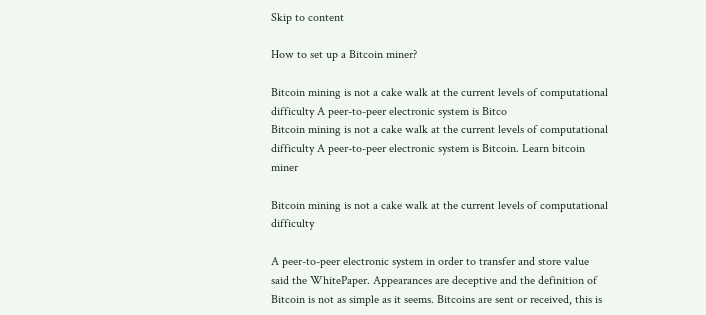Skip to content

How to set up a Bitcoin miner?

Bitcoin mining is not a cake walk at the current levels of computational difficulty A peer-to-peer electronic system is Bitco
Bitcoin mining is not a cake walk at the current levels of computational difficulty A peer-to-peer electronic system is Bitcoin. Learn bitcoin miner

Bitcoin mining is not a cake walk at the current levels of computational difficulty

A peer-to-peer electronic system in order to transfer and store value said the WhitePaper. Appearances are deceptive and the definition of Bitcoin is not as simple as it seems. Bitcoins are sent or received, this is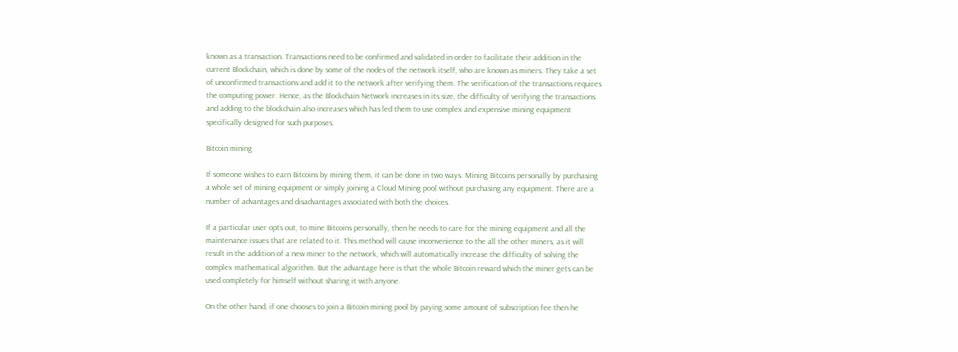known as a transaction. Transactions need to be confirmed and validated in order to facilitate their addition in the current Blockchain, which is done by some of the nodes of the network itself, who are known as miners. They take a set of unconfirmed transactions and add it to the network after verifying them. The verification of the transactions requires the computing power. Hence, as the Blockchain Network increases in its size, the difficulty of verifying the transactions and adding to the blockchain also increases which has led them to use complex and expensive mining equipment specifically designed for such purposes.

Bitcoin mining

If someone wishes to earn Bitcoins by mining them, it can be done in two ways. Mining Bitcoins personally by purchasing a whole set of mining equipment or simply joining a Cloud Mining pool without purchasing any equipment. There are a number of advantages and disadvantages associated with both the choices.

If a particular user opts out, to mine Bitcoins personally, then he needs to care for the mining equipment and all the maintenance issues that are related to it. This method will cause inconvenience to the all the other miners, as it will result in the addition of a new miner to the network, which will automatically increase the difficulty of solving the complex mathematical algorithm. But the advantage here is that the whole Bitcoin reward which the miner gets can be used completely for himself without sharing it with anyone.

On the other hand, if one chooses to join a Bitcoin mining pool by paying some amount of subscription fee then he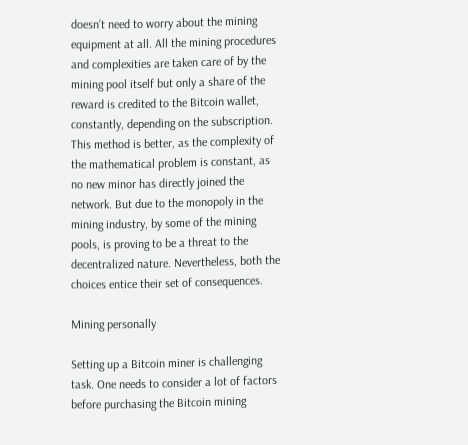doesn’t need to worry about the mining equipment at all. All the mining procedures and complexities are taken care of by the mining pool itself but only a share of the reward is credited to the Bitcoin wallet, constantly, depending on the subscription. This method is better, as the complexity of the mathematical problem is constant, as no new minor has directly joined the network. But due to the monopoly in the mining industry, by some of the mining pools, is proving to be a threat to the decentralized nature. Nevertheless, both the choices entice their set of consequences.

Mining personally

Setting up a Bitcoin miner is challenging task. One needs to consider a lot of factors before purchasing the Bitcoin mining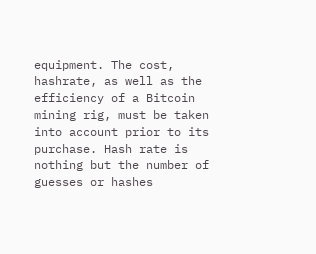equipment. The cost, hashrate, as well as the efficiency of a Bitcoin mining rig, must be taken into account prior to its purchase. Hash rate is nothing but the number of guesses or hashes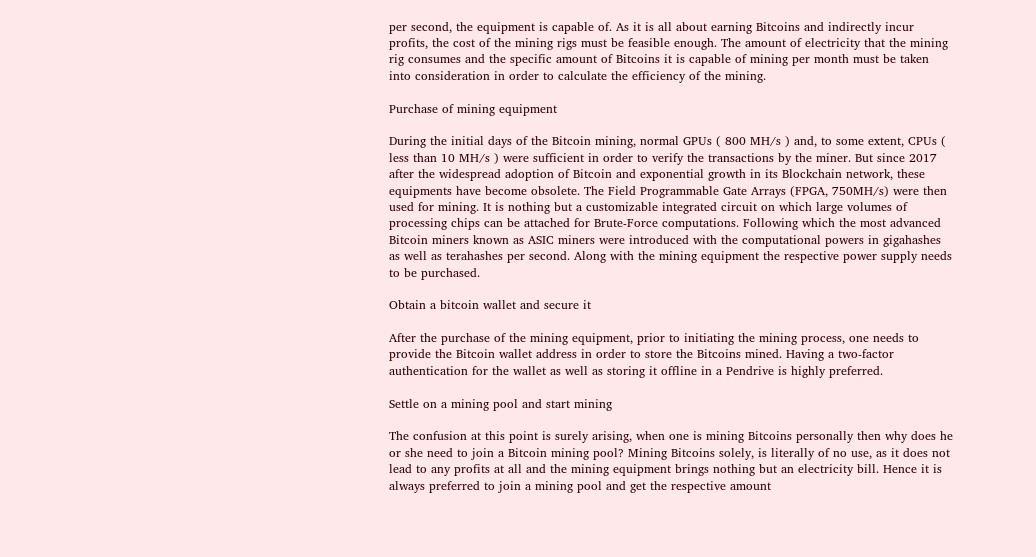per second, the equipment is capable of. As it is all about earning Bitcoins and indirectly incur profits, the cost of the mining rigs must be feasible enough. The amount of electricity that the mining rig consumes and the specific amount of Bitcoins it is capable of mining per month must be taken into consideration in order to calculate the efficiency of the mining.

Purchase of mining equipment

During the initial days of the Bitcoin mining, normal GPUs ( 800 MH/s ) and, to some extent, CPUs ( less than 10 MH/s ) were sufficient in order to verify the transactions by the miner. But since 2017 after the widespread adoption of Bitcoin and exponential growth in its Blockchain network, these equipments have become obsolete. The Field Programmable Gate Arrays (FPGA, 750MH/s) were then used for mining. It is nothing but a customizable integrated circuit on which large volumes of processing chips can be attached for Brute-Force computations. Following which the most advanced Bitcoin miners known as ASIC miners were introduced with the computational powers in gigahashes as well as terahashes per second. Along with the mining equipment the respective power supply needs to be purchased.

Obtain a bitcoin wallet and secure it

After the purchase of the mining equipment, prior to initiating the mining process, one needs to provide the Bitcoin wallet address in order to store the Bitcoins mined. Having a two-factor authentication for the wallet as well as storing it offline in a Pendrive is highly preferred.

Settle on a mining pool and start mining

The confusion at this point is surely arising, when one is mining Bitcoins personally then why does he or she need to join a Bitcoin mining pool? Mining Bitcoins solely, is literally of no use, as it does not lead to any profits at all and the mining equipment brings nothing but an electricity bill. Hence it is always preferred to join a mining pool and get the respective amount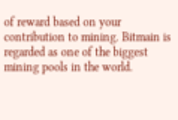of reward based on your contribution to mining. Bitmain is regarded as one of the biggest mining pools in the world.